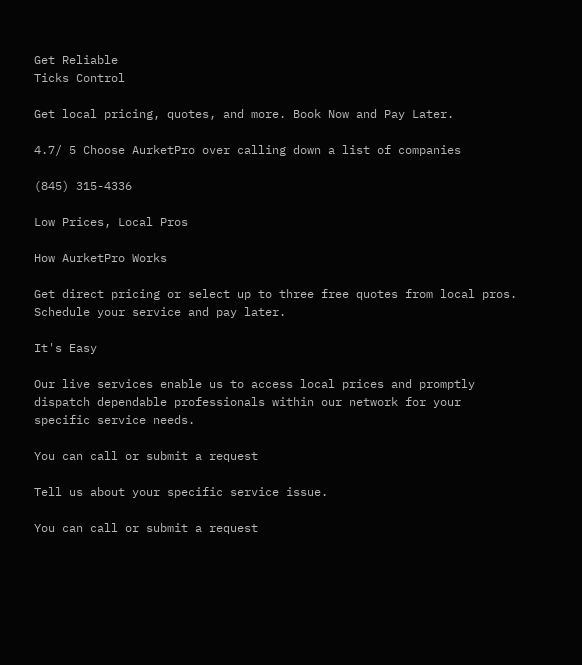Get Reliable
Ticks Control

Get local pricing, quotes, and more. Book Now and Pay Later.

4.7/ 5 Choose AurketPro over calling down a list of companies

(845) 315-4336

Low Prices, Local Pros

How AurketPro Works

Get direct pricing or select up to three free quotes from local pros. Schedule your service and pay later.

It's Easy

Our live services enable us to access local prices and promptly dispatch dependable professionals within our network for your specific service needs.

You can call or submit a request

Tell us about your specific service issue.

You can call or submit a request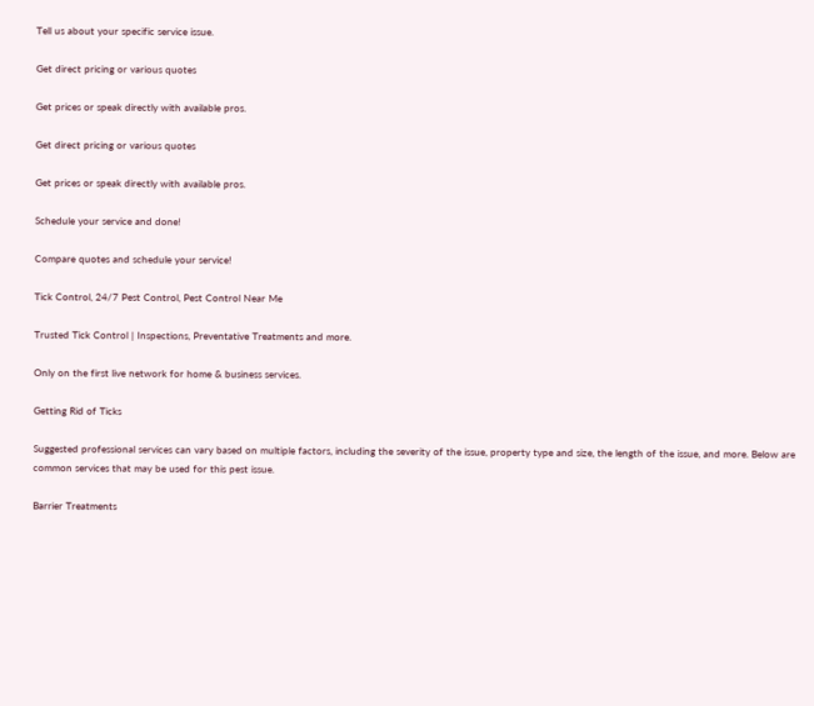Tell us about your specific service issue.

Get direct pricing or various quotes

Get prices or speak directly with available pros.

Get direct pricing or various quotes

Get prices or speak directly with available pros.

Schedule your service and done!

Compare quotes and schedule your service!

Tick Control, 24/7 Pest Control, Pest Control Near Me

Trusted Tick Control | Inspections, Preventative Treatments and more.

Only on the first live network for home & business services.

Getting Rid of Ticks

Suggested professional services can vary based on multiple factors, including the severity of the issue, property type and size, the length of the issue, and more. Below are common services that may be used for this pest issue.

Barrier Treatments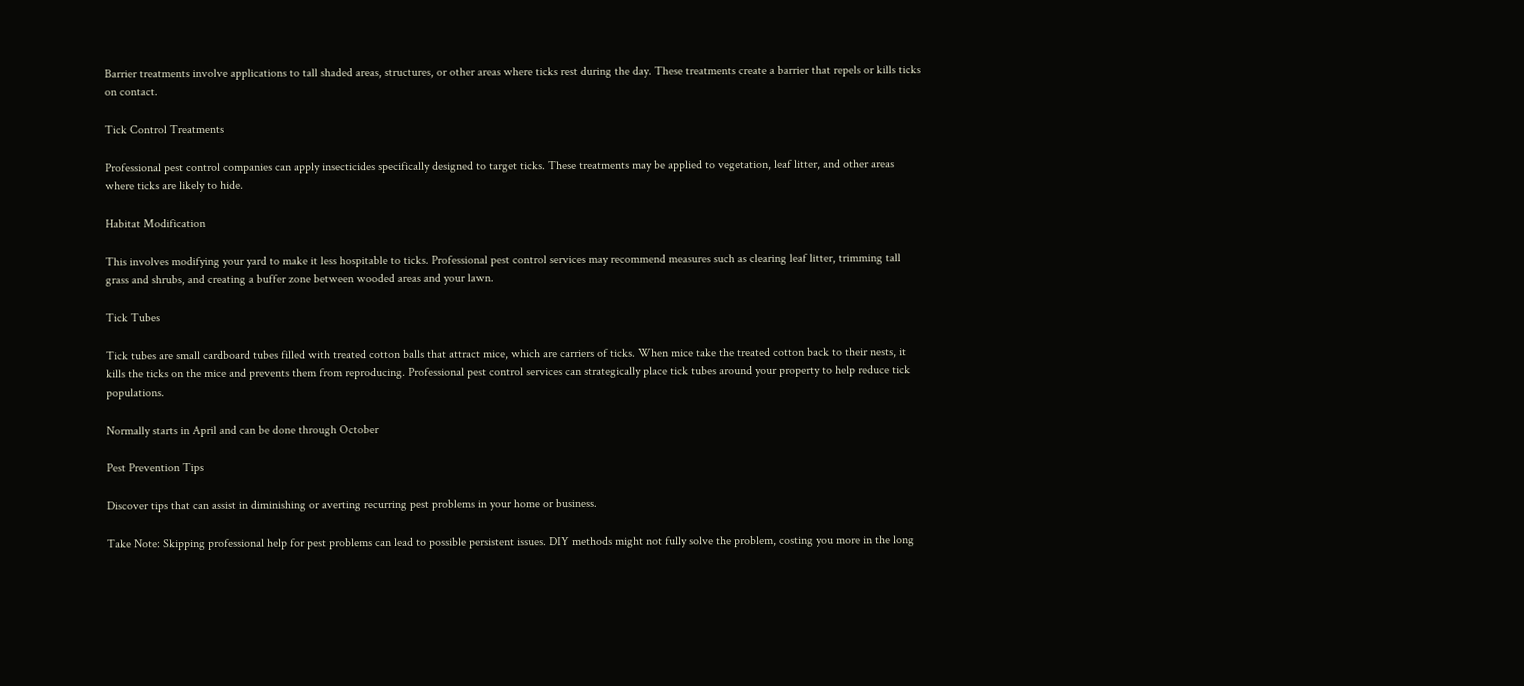Barrier treatments involve applications to tall shaded areas, structures, or other areas where ticks rest during the day. These treatments create a barrier that repels or kills ticks on contact.

Tick Control Treatments

Professional pest control companies can apply insecticides specifically designed to target ticks. These treatments may be applied to vegetation, leaf litter, and other areas where ticks are likely to hide.

Habitat Modification

This involves modifying your yard to make it less hospitable to ticks. Professional pest control services may recommend measures such as clearing leaf litter, trimming tall grass and shrubs, and creating a buffer zone between wooded areas and your lawn.

Tick Tubes

Tick tubes are small cardboard tubes filled with treated cotton balls that attract mice, which are carriers of ticks. When mice take the treated cotton back to their nests, it kills the ticks on the mice and prevents them from reproducing. Professional pest control services can strategically place tick tubes around your property to help reduce tick populations.

Normally starts in April and can be done through October

Pest Prevention Tips

Discover tips that can assist in diminishing or averting recurring pest problems in your home or business.

Take Note: Skipping professional help for pest problems can lead to possible persistent issues. DIY methods might not fully solve the problem, costing you more in the long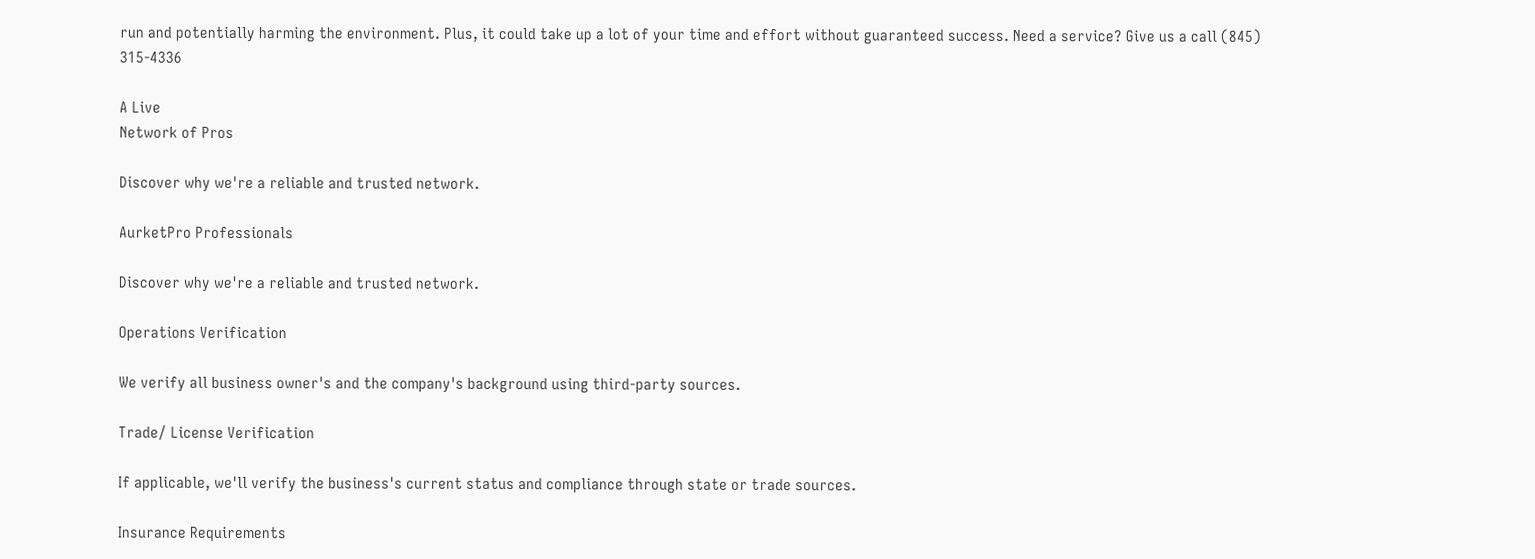run and potentially harming the environment. Plus, it could take up a lot of your time and effort without guaranteed success. Need a service? Give us a call (845) 315-4336

A Live
Network of Pros

Discover why we're a reliable and trusted network.

AurketPro Professionals

Discover why we're a reliable and trusted network.

Operations Verification

We verify all business owner's and the company's background using third-party sources.

Trade/ License Verification

If applicable, we'll verify the business's current status and compliance through state or trade sources.

Insurance Requirements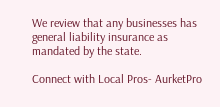We review that any businesses has general liability insurance as mandated by the state.

Connect with Local Pros- AurketPro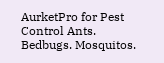AurketPro for Pest Control Ants. Bedbugs. Mosquitos.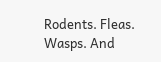Rodents. Fleas. Wasps. And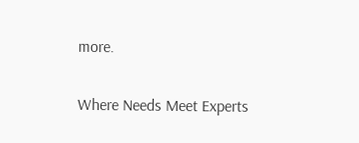more.

Where Needs Meet Experts